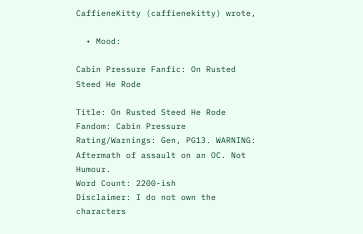CaffieneKitty (caffienekitty) wrote,

  • Mood:

Cabin Pressure Fanfic: On Rusted Steed He Rode

Title: On Rusted Steed He Rode
Fandom: Cabin Pressure
Rating/Warnings: Gen, PG13. WARNING: Aftermath of assault on an OC. Not Humour.
Word Count: 2200-ish
Disclaimer: I do not own the characters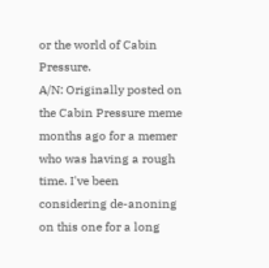or the world of Cabin Pressure.
A/N: Originally posted on the Cabin Pressure meme months ago for a memer who was having a rough time. I've been considering de-anoning on this one for a long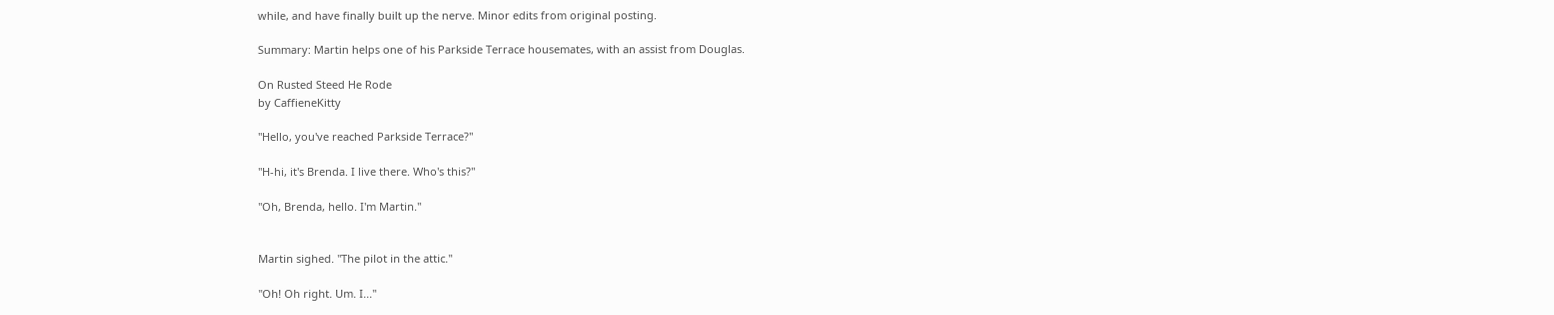while, and have finally built up the nerve. Minor edits from original posting.

Summary: Martin helps one of his Parkside Terrace housemates, with an assist from Douglas.

On Rusted Steed He Rode
by CaffieneKitty

"Hello, you've reached Parkside Terrace?"

"H-hi, it's Brenda. I live there. Who's this?"

"Oh, Brenda, hello. I'm Martin."


Martin sighed. "The pilot in the attic."

"Oh! Oh right. Um. I..."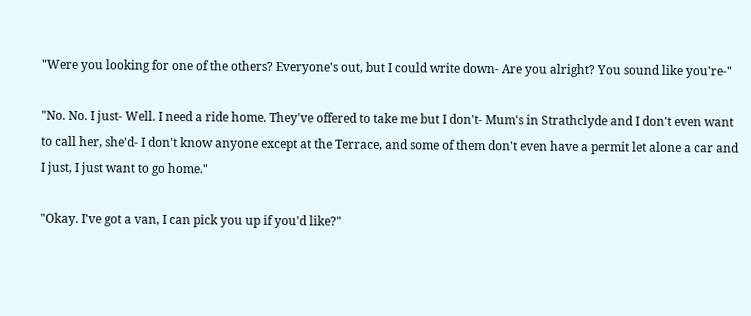"Were you looking for one of the others? Everyone's out, but I could write down- Are you alright? You sound like you're-"

"No. No. I just- Well. I need a ride home. They've offered to take me but I don't- Mum's in Strathclyde and I don't even want to call her, she'd- I don't know anyone except at the Terrace, and some of them don't even have a permit let alone a car and I just, I just want to go home."

"Okay. I've got a van, I can pick you up if you'd like?"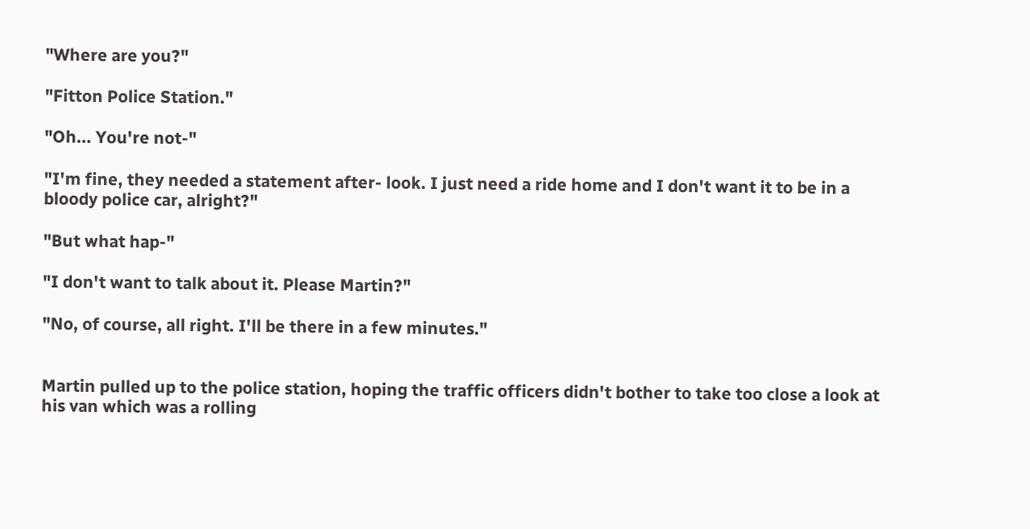"Where are you?"

"Fitton Police Station."

"Oh... You're not-"

"I'm fine, they needed a statement after- look. I just need a ride home and I don't want it to be in a bloody police car, alright?"

"But what hap-"

"I don't want to talk about it. Please Martin?"

"No, of course, all right. I'll be there in a few minutes."


Martin pulled up to the police station, hoping the traffic officers didn't bother to take too close a look at his van which was a rolling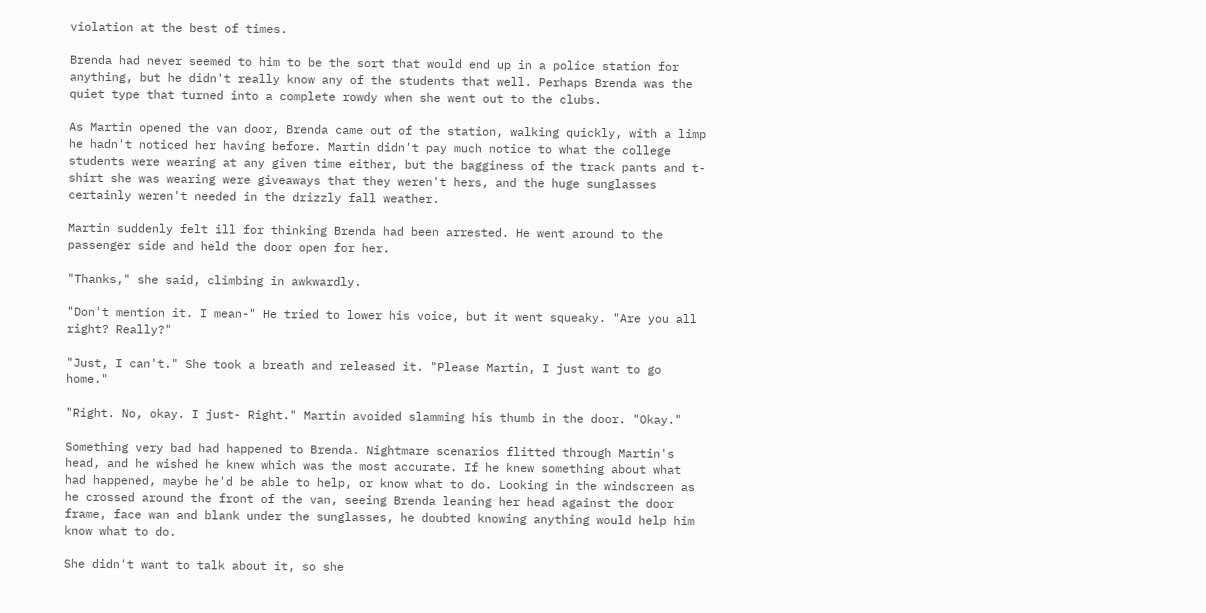violation at the best of times.

Brenda had never seemed to him to be the sort that would end up in a police station for anything, but he didn't really know any of the students that well. Perhaps Brenda was the quiet type that turned into a complete rowdy when she went out to the clubs.

As Martin opened the van door, Brenda came out of the station, walking quickly, with a limp he hadn't noticed her having before. Martin didn't pay much notice to what the college students were wearing at any given time either, but the bagginess of the track pants and t-shirt she was wearing were giveaways that they weren't hers, and the huge sunglasses certainly weren't needed in the drizzly fall weather.

Martin suddenly felt ill for thinking Brenda had been arrested. He went around to the passenger side and held the door open for her.

"Thanks," she said, climbing in awkwardly.

"Don't mention it. I mean-" He tried to lower his voice, but it went squeaky. "Are you all right? Really?"

"Just, I can't." She took a breath and released it. "Please Martin, I just want to go home."

"Right. No, okay. I just- Right." Martin avoided slamming his thumb in the door. "Okay."

Something very bad had happened to Brenda. Nightmare scenarios flitted through Martin's head, and he wished he knew which was the most accurate. If he knew something about what had happened, maybe he'd be able to help, or know what to do. Looking in the windscreen as he crossed around the front of the van, seeing Brenda leaning her head against the door frame, face wan and blank under the sunglasses, he doubted knowing anything would help him know what to do.

She didn't want to talk about it, so she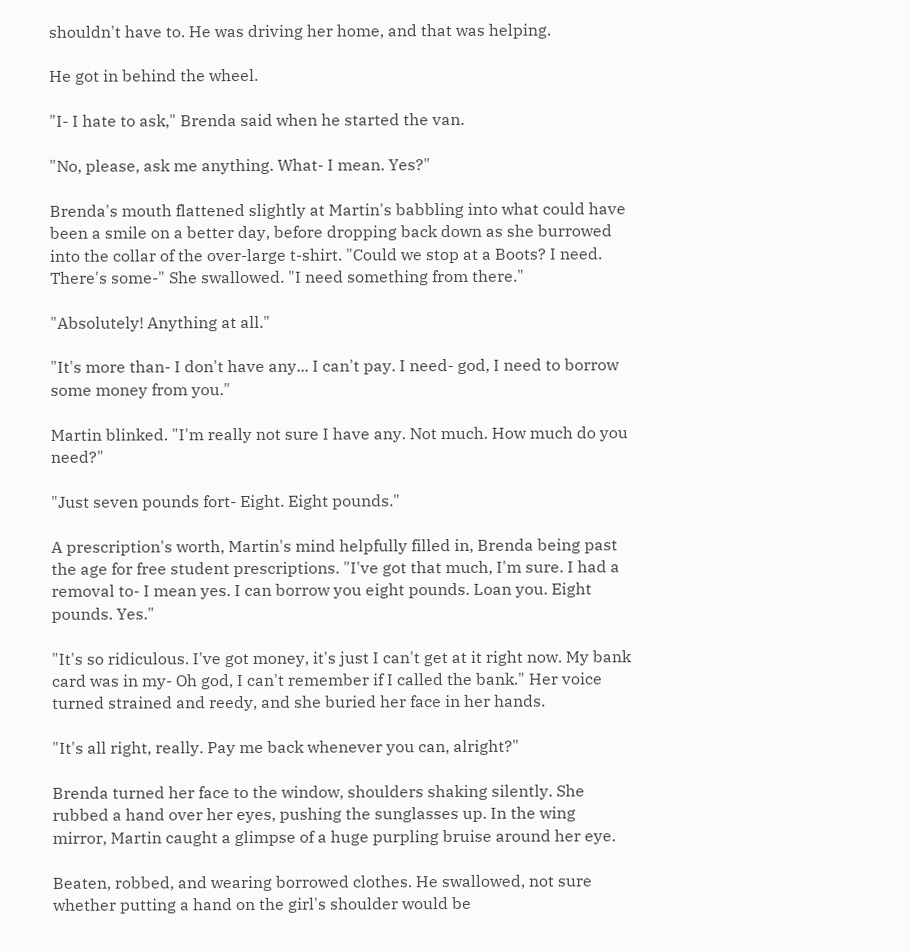shouldn't have to. He was driving her home, and that was helping.

He got in behind the wheel.

"I- I hate to ask," Brenda said when he started the van.

"No, please, ask me anything. What- I mean. Yes?"

Brenda's mouth flattened slightly at Martin's babbling into what could have been a smile on a better day, before dropping back down as she burrowed into the collar of the over-large t-shirt. "Could we stop at a Boots? I need. There's some-" She swallowed. "I need something from there."

"Absolutely! Anything at all."

"It's more than- I don't have any... I can't pay. I need- god, I need to borrow some money from you."

Martin blinked. "I'm really not sure I have any. Not much. How much do you need?"

"Just seven pounds fort- Eight. Eight pounds."

A prescription's worth, Martin's mind helpfully filled in, Brenda being past the age for free student prescriptions. "I've got that much, I'm sure. I had a removal to- I mean yes. I can borrow you eight pounds. Loan you. Eight pounds. Yes."

"It's so ridiculous. I've got money, it's just I can't get at it right now. My bank card was in my- Oh god, I can't remember if I called the bank." Her voice turned strained and reedy, and she buried her face in her hands.

"It's all right, really. Pay me back whenever you can, alright?"

Brenda turned her face to the window, shoulders shaking silently. She rubbed a hand over her eyes, pushing the sunglasses up. In the wing mirror, Martin caught a glimpse of a huge purpling bruise around her eye.

Beaten, robbed, and wearing borrowed clothes. He swallowed, not sure whether putting a hand on the girl's shoulder would be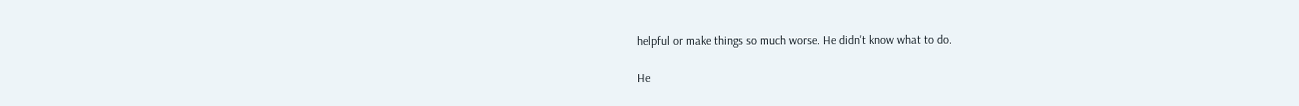helpful or make things so much worse. He didn't know what to do.

He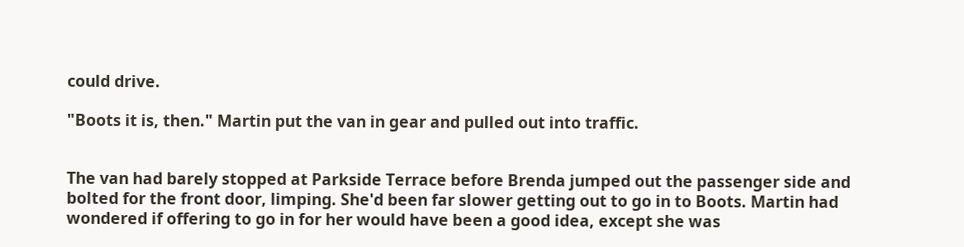could drive.

"Boots it is, then." Martin put the van in gear and pulled out into traffic.


The van had barely stopped at Parkside Terrace before Brenda jumped out the passenger side and bolted for the front door, limping. She'd been far slower getting out to go in to Boots. Martin had wondered if offering to go in for her would have been a good idea, except she was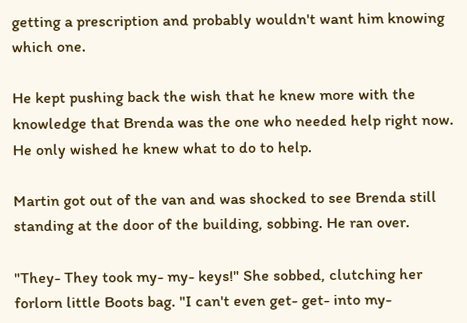getting a prescription and probably wouldn't want him knowing which one.

He kept pushing back the wish that he knew more with the knowledge that Brenda was the one who needed help right now. He only wished he knew what to do to help.

Martin got out of the van and was shocked to see Brenda still standing at the door of the building, sobbing. He ran over.

"They- They took my- my- keys!" She sobbed, clutching her forlorn little Boots bag. "I can't even get- get- into my-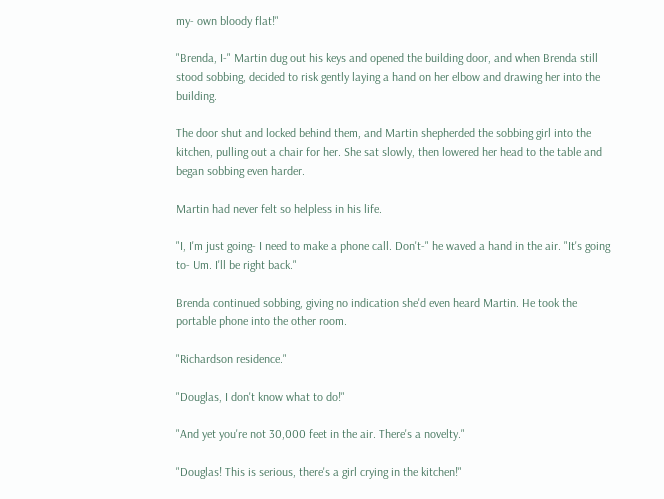my- own bloody flat!"

"Brenda, I-" Martin dug out his keys and opened the building door, and when Brenda still stood sobbing, decided to risk gently laying a hand on her elbow and drawing her into the building.

The door shut and locked behind them, and Martin shepherded the sobbing girl into the kitchen, pulling out a chair for her. She sat slowly, then lowered her head to the table and began sobbing even harder.

Martin had never felt so helpless in his life.

"I, I'm just going- I need to make a phone call. Don't-" he waved a hand in the air. "It's going to- Um. I'll be right back."

Brenda continued sobbing, giving no indication she'd even heard Martin. He took the portable phone into the other room.

"Richardson residence."

"Douglas, I don't know what to do!"

"And yet you're not 30,000 feet in the air. There's a novelty."

"Douglas! This is serious, there's a girl crying in the kitchen!"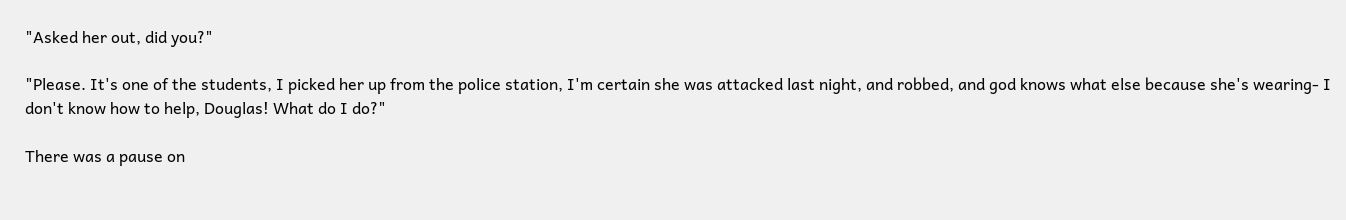"Asked her out, did you?"

"Please. It's one of the students, I picked her up from the police station, I'm certain she was attacked last night, and robbed, and god knows what else because she's wearing- I don't know how to help, Douglas! What do I do?"

There was a pause on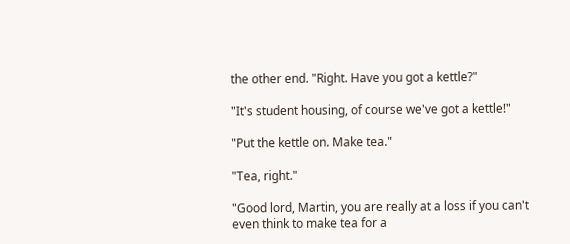the other end. "Right. Have you got a kettle?"

"It's student housing, of course we've got a kettle!"

"Put the kettle on. Make tea."

"Tea, right."

"Good lord, Martin, you are really at a loss if you can't even think to make tea for a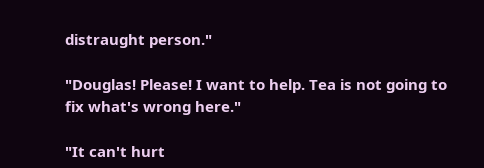distraught person."

"Douglas! Please! I want to help. Tea is not going to fix what's wrong here."

"It can't hurt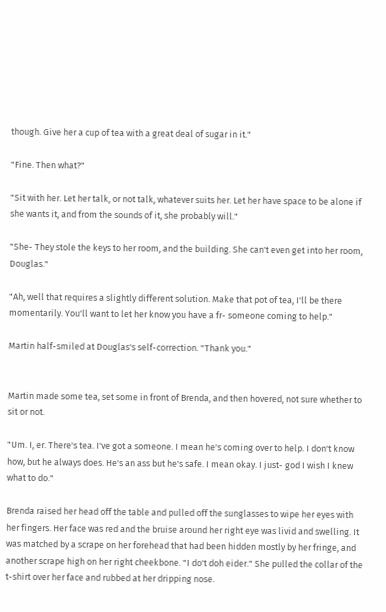though. Give her a cup of tea with a great deal of sugar in it."

"Fine. Then what?"

"Sit with her. Let her talk, or not talk, whatever suits her. Let her have space to be alone if she wants it, and from the sounds of it, she probably will."

"She- They stole the keys to her room, and the building. She can't even get into her room, Douglas."

"Ah, well that requires a slightly different solution. Make that pot of tea, I'll be there momentarily. You'll want to let her know you have a fr- someone coming to help."

Martin half-smiled at Douglas's self-correction. "Thank you."


Martin made some tea, set some in front of Brenda, and then hovered, not sure whether to sit or not.

"Um. I, er. There's tea. I've got a someone. I mean he's coming over to help. I don't know how, but he always does. He's an ass but he's safe. I mean okay. I just- god I wish I knew what to do."

Brenda raised her head off the table and pulled off the sunglasses to wipe her eyes with her fingers. Her face was red and the bruise around her right eye was livid and swelling. It was matched by a scrape on her forehead that had been hidden mostly by her fringe, and another scrape high on her right cheekbone. "I do't doh eider." She pulled the collar of the t-shirt over her face and rubbed at her dripping nose.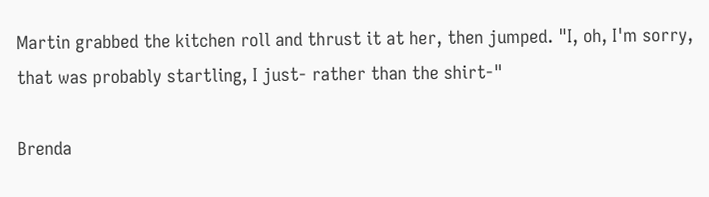Martin grabbed the kitchen roll and thrust it at her, then jumped. "I, oh, I'm sorry, that was probably startling, I just- rather than the shirt-"

Brenda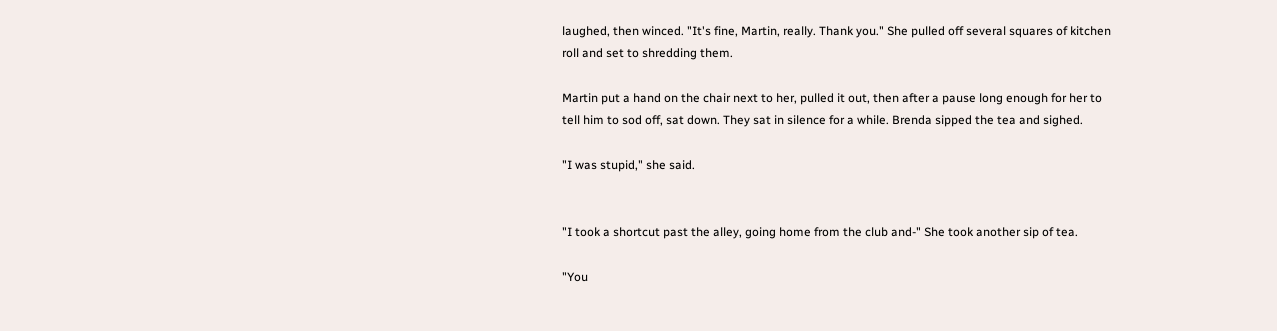laughed, then winced. "It's fine, Martin, really. Thank you." She pulled off several squares of kitchen roll and set to shredding them.

Martin put a hand on the chair next to her, pulled it out, then after a pause long enough for her to tell him to sod off, sat down. They sat in silence for a while. Brenda sipped the tea and sighed.

"I was stupid," she said.


"I took a shortcut past the alley, going home from the club and-" She took another sip of tea.

"You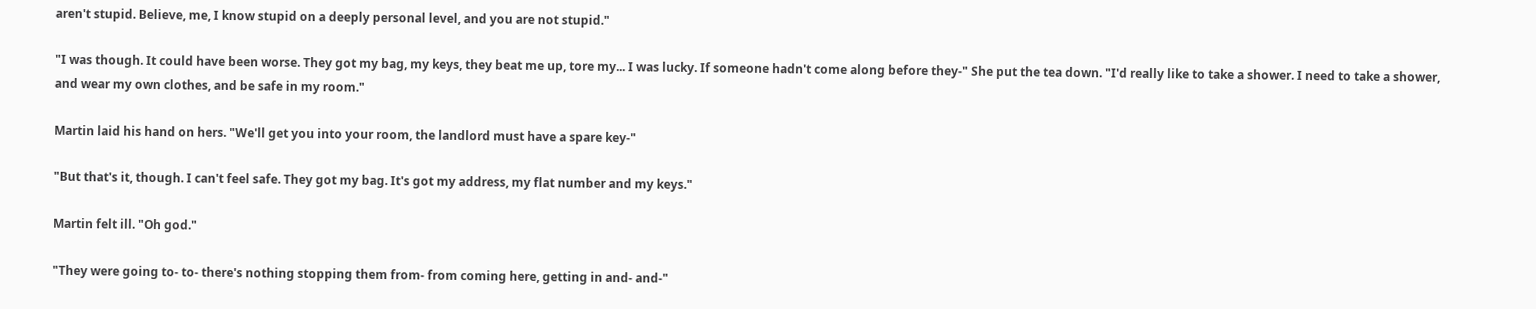aren't stupid. Believe, me, I know stupid on a deeply personal level, and you are not stupid."

"I was though. It could have been worse. They got my bag, my keys, they beat me up, tore my... I was lucky. If someone hadn't come along before they-" She put the tea down. "I'd really like to take a shower. I need to take a shower, and wear my own clothes, and be safe in my room."

Martin laid his hand on hers. "We'll get you into your room, the landlord must have a spare key-"

"But that's it, though. I can't feel safe. They got my bag. It's got my address, my flat number and my keys."

Martin felt ill. "Oh god."

"They were going to- to- there's nothing stopping them from- from coming here, getting in and- and-"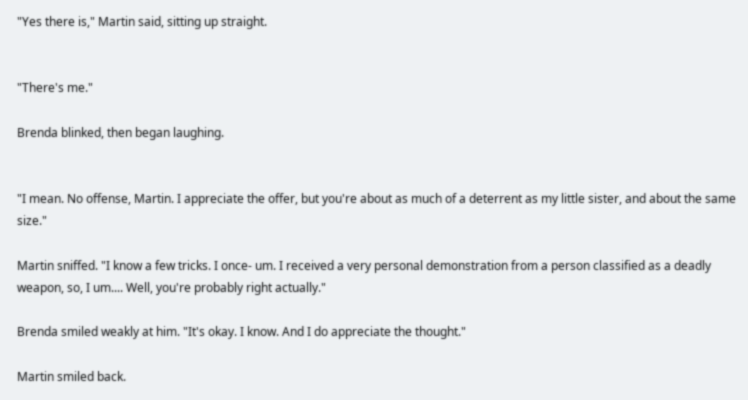"Yes there is," Martin said, sitting up straight.


"There's me."

Brenda blinked, then began laughing.


"I mean. No offense, Martin. I appreciate the offer, but you're about as much of a deterrent as my little sister, and about the same size."

Martin sniffed. "I know a few tricks. I once- um. I received a very personal demonstration from a person classified as a deadly weapon, so, I um.... Well, you're probably right actually."

Brenda smiled weakly at him. "It's okay. I know. And I do appreciate the thought."

Martin smiled back.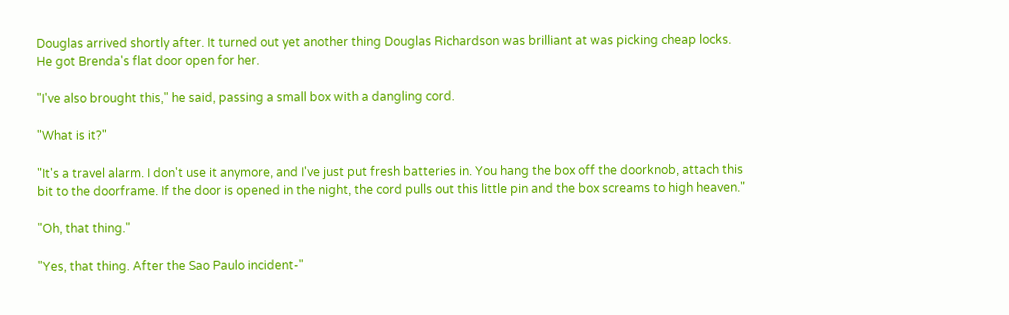Douglas arrived shortly after. It turned out yet another thing Douglas Richardson was brilliant at was picking cheap locks. He got Brenda's flat door open for her.

"I've also brought this," he said, passing a small box with a dangling cord.

"What is it?"

"It's a travel alarm. I don't use it anymore, and I've just put fresh batteries in. You hang the box off the doorknob, attach this bit to the doorframe. If the door is opened in the night, the cord pulls out this little pin and the box screams to high heaven."

"Oh, that thing."

"Yes, that thing. After the Sao Paulo incident-"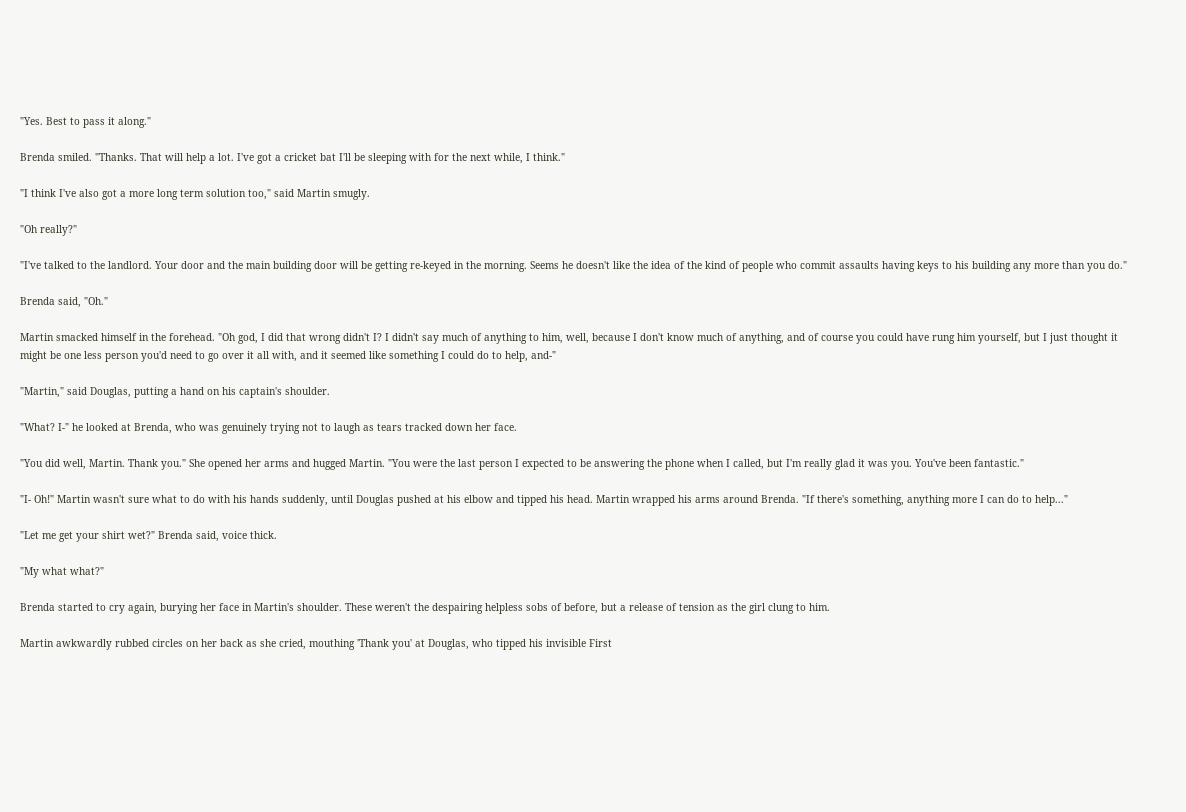"Yes. Best to pass it along."

Brenda smiled. "Thanks. That will help a lot. I've got a cricket bat I'll be sleeping with for the next while, I think."

"I think I've also got a more long term solution too," said Martin smugly.

"Oh really?"

"I've talked to the landlord. Your door and the main building door will be getting re-keyed in the morning. Seems he doesn't like the idea of the kind of people who commit assaults having keys to his building any more than you do."

Brenda said, "Oh."

Martin smacked himself in the forehead. "Oh god, I did that wrong didn't I? I didn't say much of anything to him, well, because I don't know much of anything, and of course you could have rung him yourself, but I just thought it might be one less person you'd need to go over it all with, and it seemed like something I could do to help, and-"

"Martin," said Douglas, putting a hand on his captain's shoulder.

"What? I-" he looked at Brenda, who was genuinely trying not to laugh as tears tracked down her face.

"You did well, Martin. Thank you." She opened her arms and hugged Martin. "You were the last person I expected to be answering the phone when I called, but I'm really glad it was you. You've been fantastic."

"I- Oh!" Martin wasn't sure what to do with his hands suddenly, until Douglas pushed at his elbow and tipped his head. Martin wrapped his arms around Brenda. "If there's something, anything more I can do to help..."

"Let me get your shirt wet?" Brenda said, voice thick.

"My what what?"

Brenda started to cry again, burying her face in Martin's shoulder. These weren't the despairing helpless sobs of before, but a release of tension as the girl clung to him.

Martin awkwardly rubbed circles on her back as she cried, mouthing 'Thank you' at Douglas, who tipped his invisible First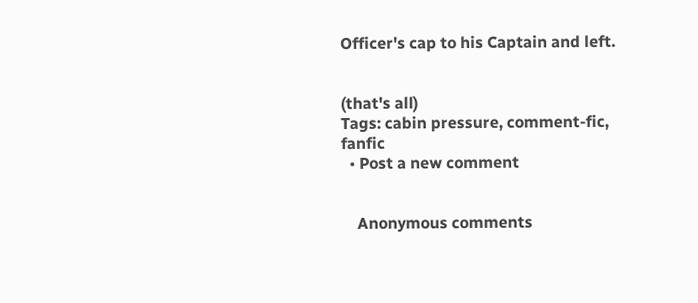Officer's cap to his Captain and left.


(that's all)
Tags: cabin pressure, comment-fic, fanfic
  • Post a new comment


    Anonymous comments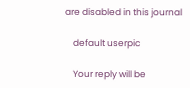are disabled in this journal

    default userpic

    Your reply will be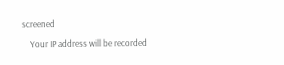screened

    Your IP address will be recorded